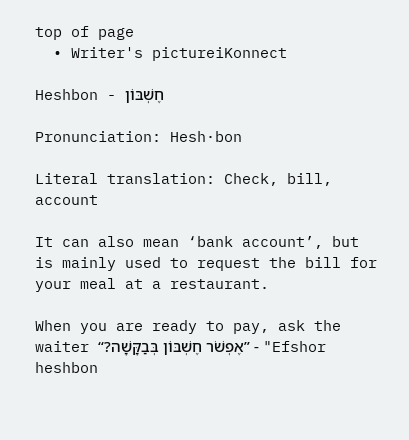top of page
  • Writer's pictureiKonnect

Heshbon - חֶשְׁבּוֹן

Pronunciation: Hesh·bon

Literal translation: Check, bill, account

It can also mean ‘bank account’, but is mainly used to request the bill for your meal at a restaurant.

When you are ready to pay, ask the waiter “?אֶפְשֹׁר חֶשְׁבּוֹן בְּבַקָּשָׁה” - "Efshor heshbon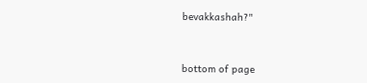bevakkashah?"



bottom of page